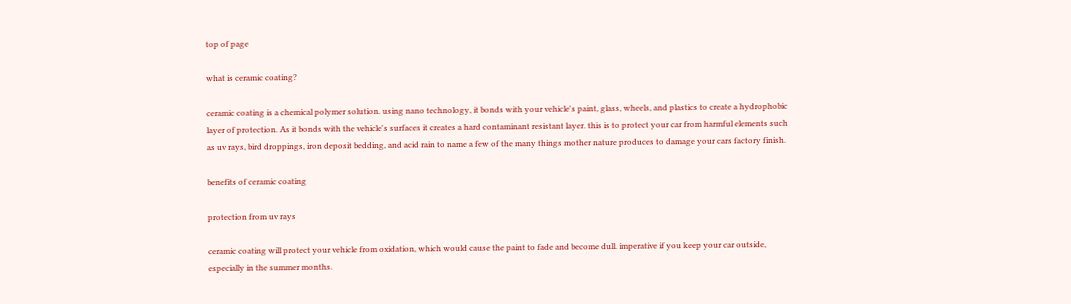top of page

what is ceramic coating?

ceramic coating is a chemical polymer solution. using nano technology, it bonds with your vehicle's paint, glass, wheels, and plastics to create a hydrophobic layer of protection. As it bonds with the vehicle's surfaces it creates a hard contaminant resistant layer. this is to protect your car from harmful elements such as uv rays, bird droppings, iron deposit bedding, and acid rain to name a few of the many things mother nature produces to damage your cars factory finish.

benefits of ceramic coating

protection from uv rays

ceramic coating will protect your vehicle from oxidation, which would cause the paint to fade and become dull. imperative if you keep your car outside, especially in the summer months.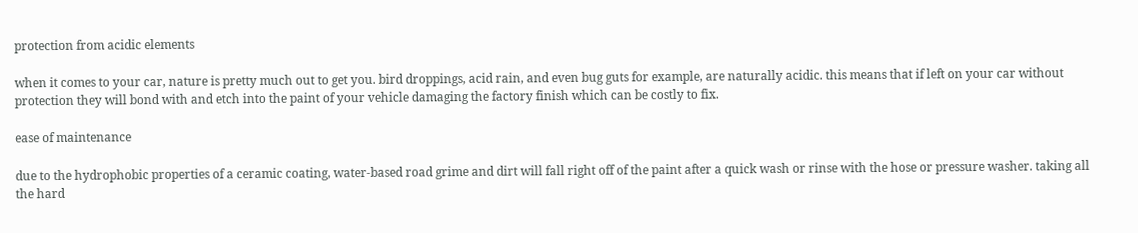protection from acidic elements

when it comes to your car, nature is pretty much out to get you. bird droppings, acid rain, and even bug guts for example, are naturally acidic. this means that if left on your car without protection they will bond with and etch into the paint of your vehicle damaging the factory finish which can be costly to fix.

ease of maintenance

due to the hydrophobic properties of a ceramic coating, water-based road grime and dirt will fall right off of the paint after a quick wash or rinse with the hose or pressure washer. taking all the hard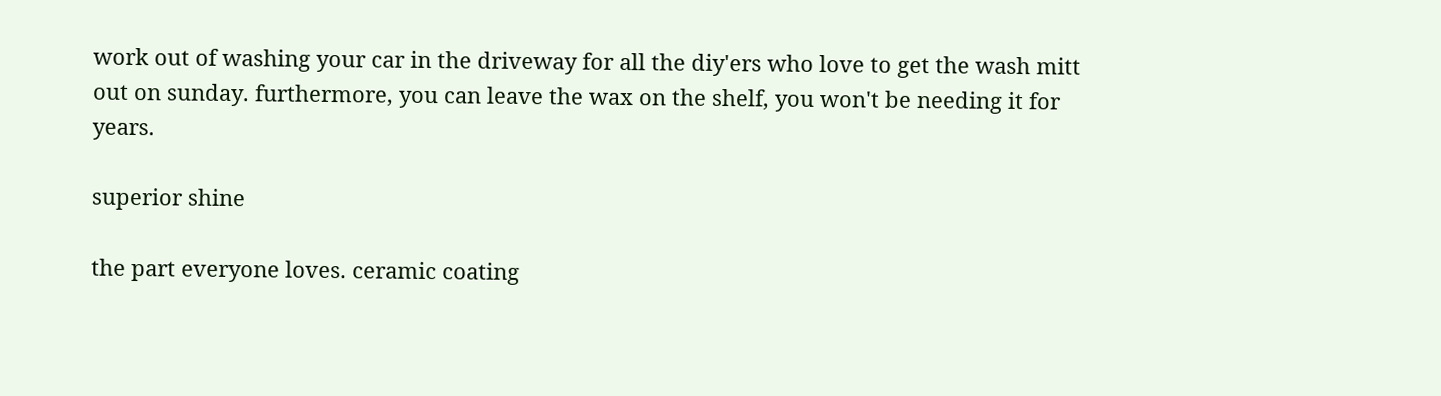work out of washing your car in the driveway for all the diy'ers who love to get the wash mitt out on sunday. furthermore, you can leave the wax on the shelf, you won't be needing it for years.

superior shine

the part everyone loves. ceramic coating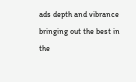ads depth and vibrance bringing out the best in the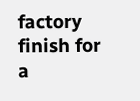factory finish for a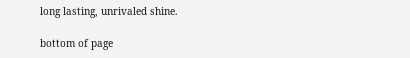long lasting, unrivaled shine.

bottom of page